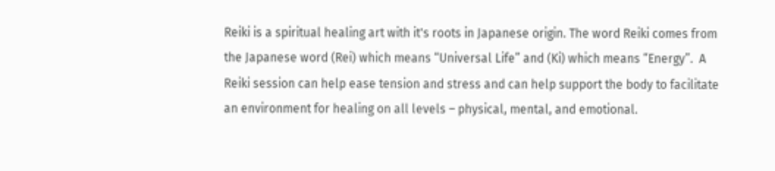Reiki is a spiritual healing art with it's roots in Japanese origin. The word Reiki comes from the Japanese word (Rei) which means “Universal Life” and (Ki) which means “Energy”.  A Reiki session can help ease tension and stress and can help support the body to facilitate an environment for healing on all levels – physical, mental, and emotional.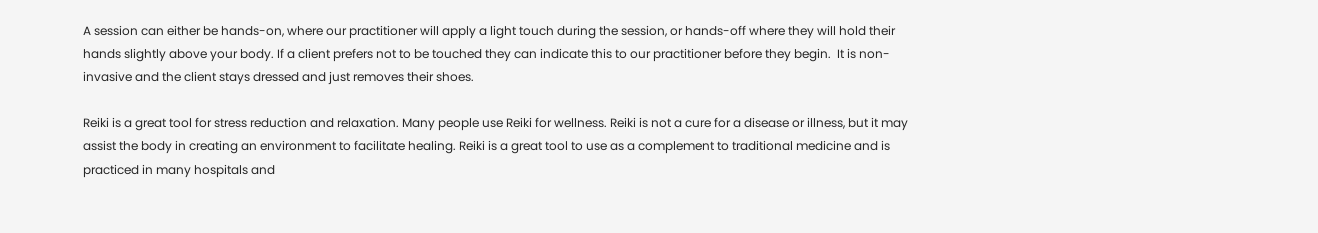A session can either be hands-on, where our practitioner will apply a light touch during the session, or hands-off where they will hold their hands slightly above your body. If a client prefers not to be touched they can indicate this to our practitioner before they begin.  It is non-invasive and the client stays dressed and just removes their shoes.

Reiki is a great tool for stress reduction and relaxation. Many people use Reiki for wellness. Reiki is not a cure for a disease or illness, but it may assist the body in creating an environment to facilitate healing. Reiki is a great tool to use as a complement to traditional medicine and is practiced in many hospitals and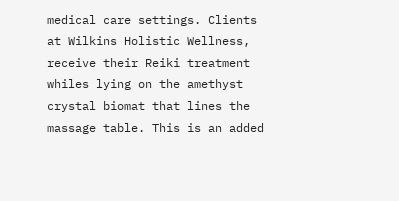medical care settings. Clients at Wilkins Holistic Wellness, receive their Reiki treatment whiles lying on the amethyst crystal biomat that lines the massage table. This is an added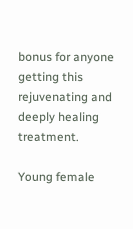bonus for anyone getting this rejuvenating and deeply healing treatment.

Young female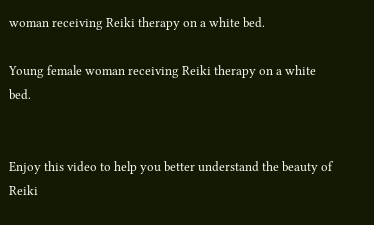woman receiving Reiki therapy on a white bed.

Young female woman receiving Reiki therapy on a white bed.


Enjoy this video to help you better understand the beauty of Reiki